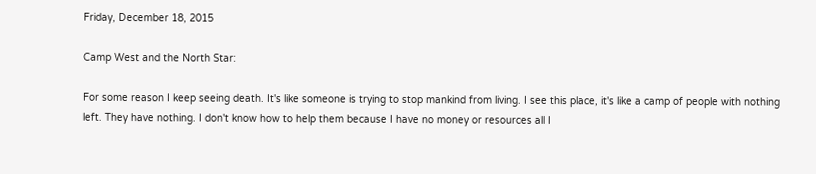Friday, December 18, 2015

Camp West and the North Star:

For some reason I keep seeing death. It's like someone is trying to stop mankind from living. I see this place, it's like a camp of people with nothing left. They have nothing. I don't know how to help them because I have no money or resources all I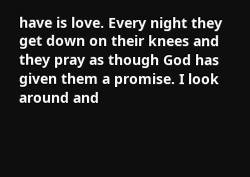have is love. Every night they get down on their knees and they pray as though God has given them a promise. I look around and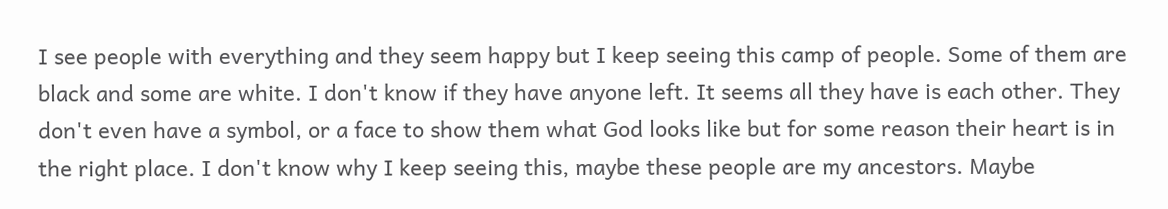I see people with everything and they seem happy but I keep seeing this camp of people. Some of them are black and some are white. I don't know if they have anyone left. It seems all they have is each other. They don't even have a symbol, or a face to show them what God looks like but for some reason their heart is in the right place. I don't know why I keep seeing this, maybe these people are my ancestors. Maybe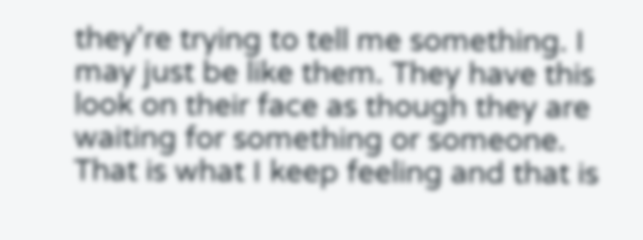they're trying to tell me something. I may just be like them. They have this look on their face as though they are waiting for something or someone. That is what I keep feeling and that is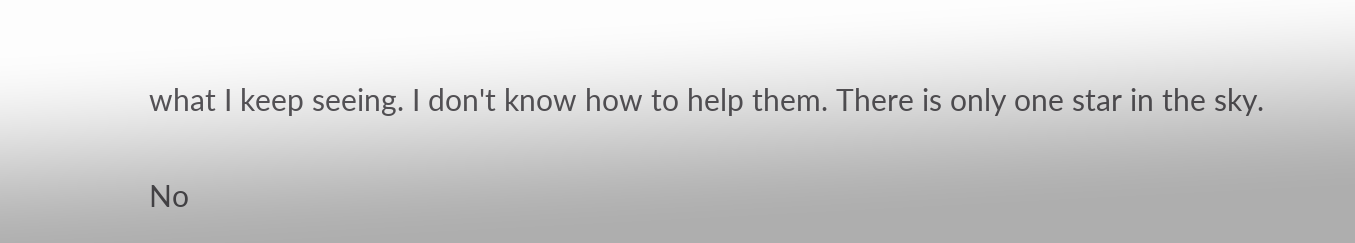what I keep seeing. I don't know how to help them. There is only one star in the sky.

No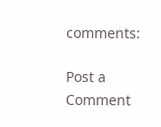comments:

Post a Comment